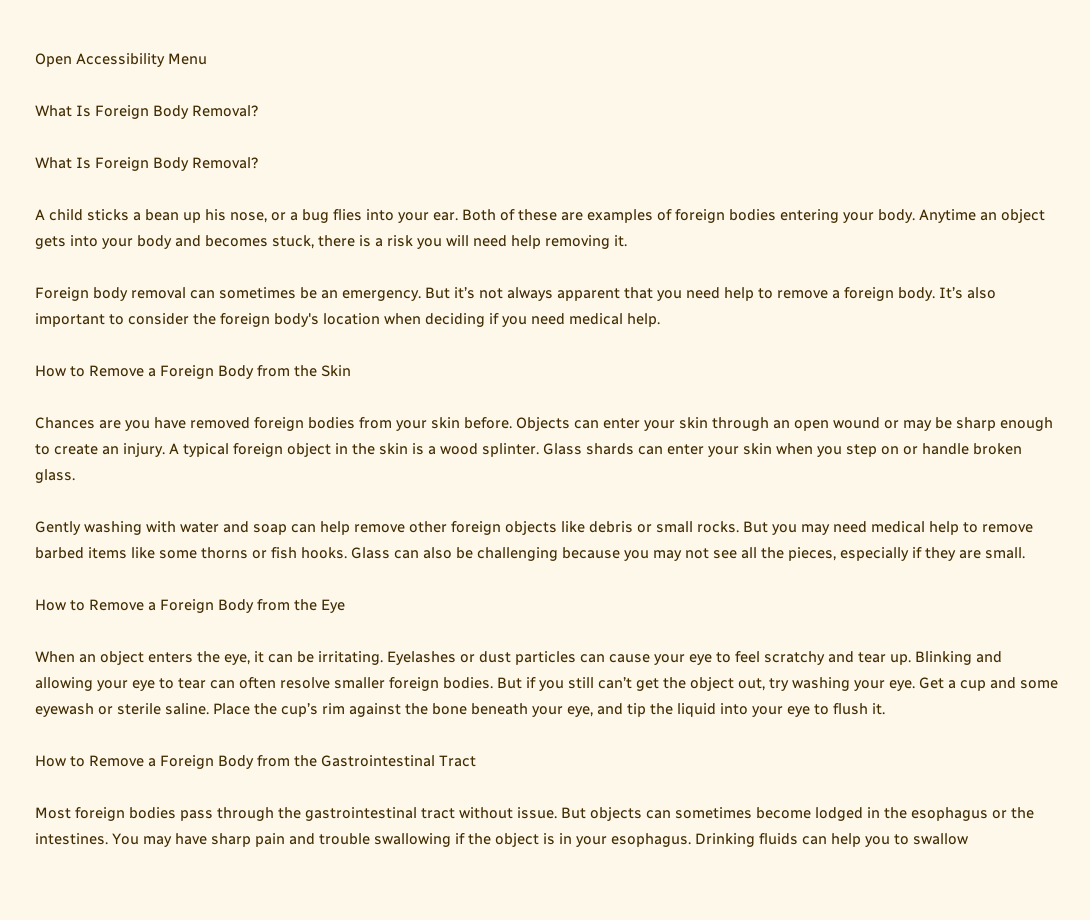Open Accessibility Menu

What Is Foreign Body Removal?

What Is Foreign Body Removal?

A child sticks a bean up his nose, or a bug flies into your ear. Both of these are examples of foreign bodies entering your body. Anytime an object gets into your body and becomes stuck, there is a risk you will need help removing it.

Foreign body removal can sometimes be an emergency. But it’s not always apparent that you need help to remove a foreign body. It’s also important to consider the foreign body's location when deciding if you need medical help.

How to Remove a Foreign Body from the Skin

Chances are you have removed foreign bodies from your skin before. Objects can enter your skin through an open wound or may be sharp enough to create an injury. A typical foreign object in the skin is a wood splinter. Glass shards can enter your skin when you step on or handle broken glass.

Gently washing with water and soap can help remove other foreign objects like debris or small rocks. But you may need medical help to remove barbed items like some thorns or fish hooks. Glass can also be challenging because you may not see all the pieces, especially if they are small.

How to Remove a Foreign Body from the Eye

When an object enters the eye, it can be irritating. Eyelashes or dust particles can cause your eye to feel scratchy and tear up. Blinking and allowing your eye to tear can often resolve smaller foreign bodies. But if you still can’t get the object out, try washing your eye. Get a cup and some eyewash or sterile saline. Place the cup’s rim against the bone beneath your eye, and tip the liquid into your eye to flush it.

How to Remove a Foreign Body from the Gastrointestinal Tract

Most foreign bodies pass through the gastrointestinal tract without issue. But objects can sometimes become lodged in the esophagus or the intestines. You may have sharp pain and trouble swallowing if the object is in your esophagus. Drinking fluids can help you to swallow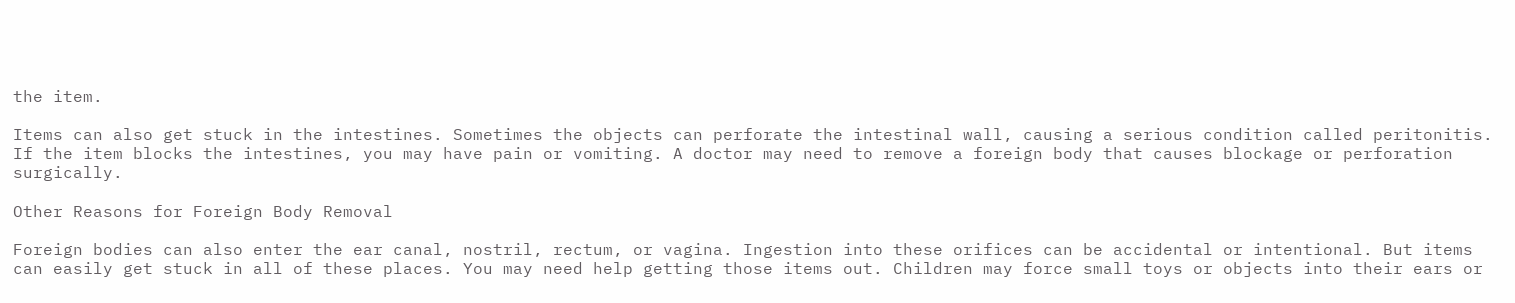the item.

Items can also get stuck in the intestines. Sometimes the objects can perforate the intestinal wall, causing a serious condition called peritonitis. If the item blocks the intestines, you may have pain or vomiting. A doctor may need to remove a foreign body that causes blockage or perforation surgically.

Other Reasons for Foreign Body Removal

Foreign bodies can also enter the ear canal, nostril, rectum, or vagina. Ingestion into these orifices can be accidental or intentional. But items can easily get stuck in all of these places. You may need help getting those items out. Children may force small toys or objects into their ears or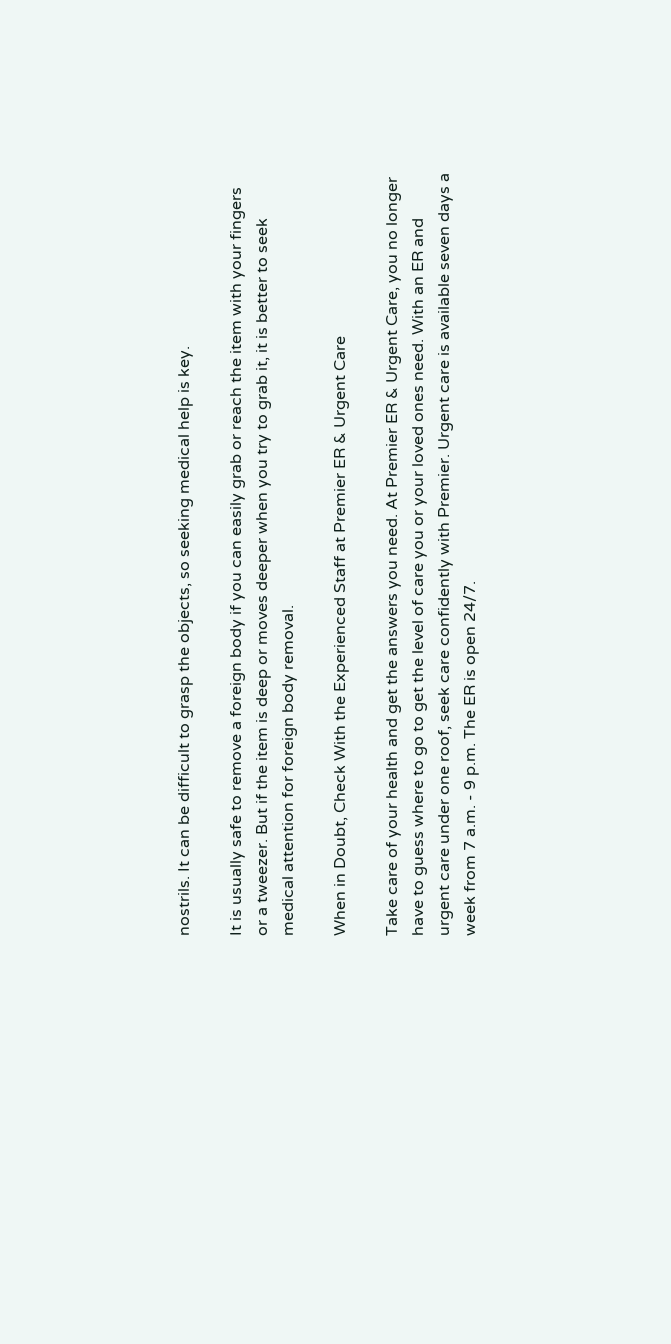nostrils. It can be difficult to grasp the objects, so seeking medical help is key.

It is usually safe to remove a foreign body if you can easily grab or reach the item with your fingers or a tweezer. But if the item is deep or moves deeper when you try to grab it, it is better to seek medical attention for foreign body removal.

When in Doubt, Check With the Experienced Staff at Premier ER & Urgent Care

Take care of your health and get the answers you need. At Premier ER & Urgent Care, you no longer have to guess where to go to get the level of care you or your loved ones need. With an ER and urgent care under one roof, seek care confidently with Premier. Urgent care is available seven days a week from 7 a.m. - 9 p.m. The ER is open 24/7.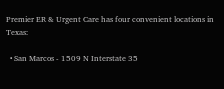Premier ER & Urgent Care has four convenient locations in Texas:

  • San Marcos - 1509 N Interstate 35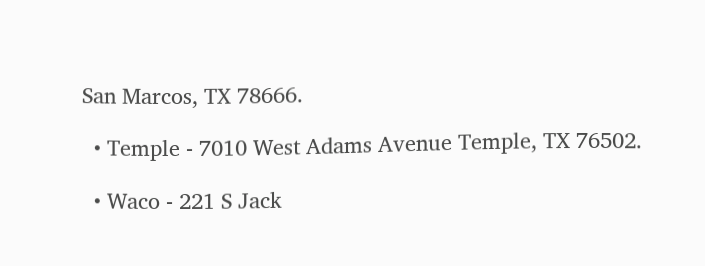San Marcos, TX 78666.

  • Temple - 7010 West Adams Avenue Temple, TX 76502.

  • Waco - 221 S Jack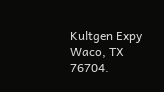Kultgen Expy Waco, TX 76704.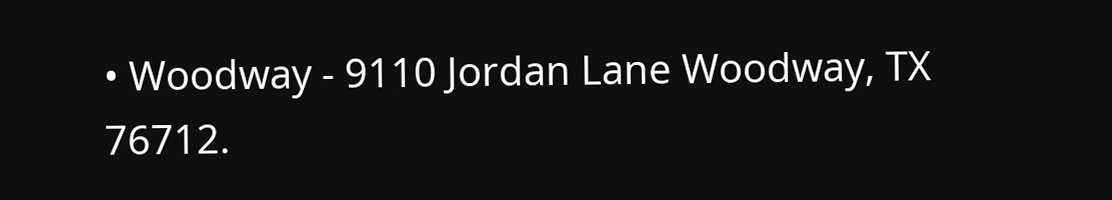• Woodway - 9110 Jordan Lane Woodway, TX 76712.